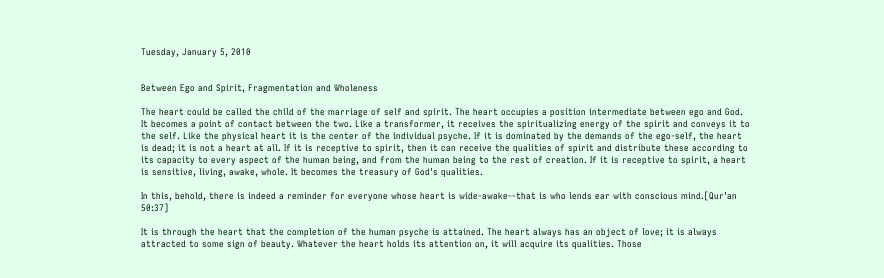Tuesday, January 5, 2010


Between Ego and Spirit, Fragmentation and Wholeness

The heart could be called the child of the marriage of self and spirit. The heart occupies a position intermediate between ego and God. It becomes a point of contact between the two. Like a transformer, it receives the spiritualizing energy of the spirit and conveys it to the self. Like the physical heart it is the center of the individual psyche. If it is dominated by the demands of the ego-self, the heart is dead; it is not a heart at all. If it is receptive to spirit, then it can receive the qualities of spirit and distribute these according to its capacity to every aspect of the human being, and from the human being to the rest of creation. If it is receptive to spirit, a heart is sensitive, living, awake, whole. It becomes the treasury of God's qualities.

In this, behold, there is indeed a reminder for everyone whose heart is wide-awake--that is who lends ear with conscious mind.[Qur'an 50:37]

It is through the heart that the completion of the human psyche is attained. The heart always has an object of love; it is always attracted to some sign of beauty. Whatever the heart holds its attention on, it will acquire its qualities. Those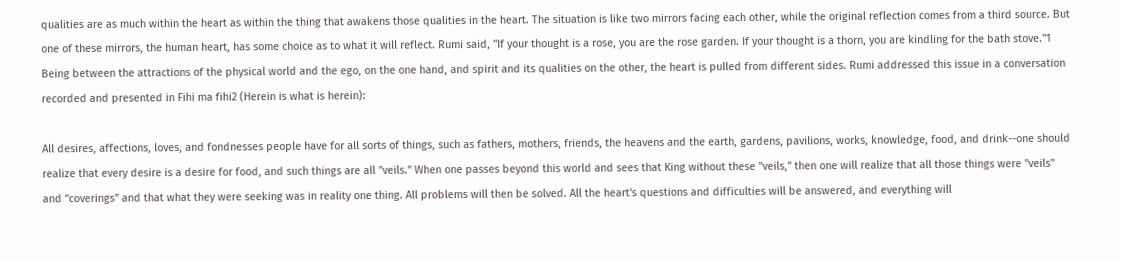qualities are as much within the heart as within the thing that awakens those qualities in the heart. The situation is like two mirrors facing each other, while the original reflection comes from a third source. But one of these mirrors, the human heart, has some choice as to what it will reflect. Rumi said, "If your thought is a rose, you are the rose garden. If your thought is a thorn, you are kindling for the bath stove."1 Being between the attractions of the physical world and the ego, on the one hand, and spirit and its qualities on the other, the heart is pulled from different sides. Rumi addressed this issue in a conversation recorded and presented in Fihi ma fihi2 (Herein is what is herein):

All desires, affections, loves, and fondnesses people have for all sorts of things, such as fathers, mothers, friends, the heavens and the earth, gardens, pavilions, works, knowledge, food, and drink--one should realize that every desire is a desire for food, and such things are all "veils." When one passes beyond this world and sees that King without these "veils," then one will realize that all those things were "veils" and "coverings" and that what they were seeking was in reality one thing. All problems will then be solved. All the heart's questions and difficulties will be answered, and everything will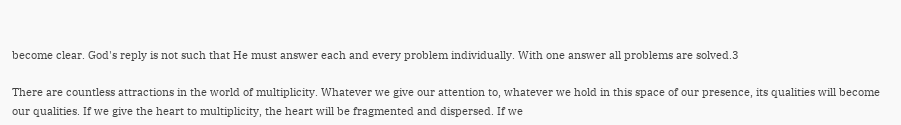become clear. God's reply is not such that He must answer each and every problem individually. With one answer all problems are solved.3

There are countless attractions in the world of multiplicity. Whatever we give our attention to, whatever we hold in this space of our presence, its qualities will become our qualities. If we give the heart to multiplicity, the heart will be fragmented and dispersed. If we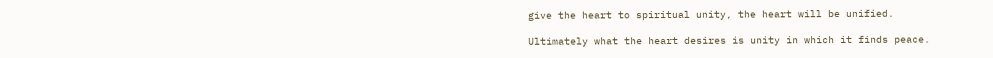give the heart to spiritual unity, the heart will be unified.

Ultimately what the heart desires is unity in which it finds peace.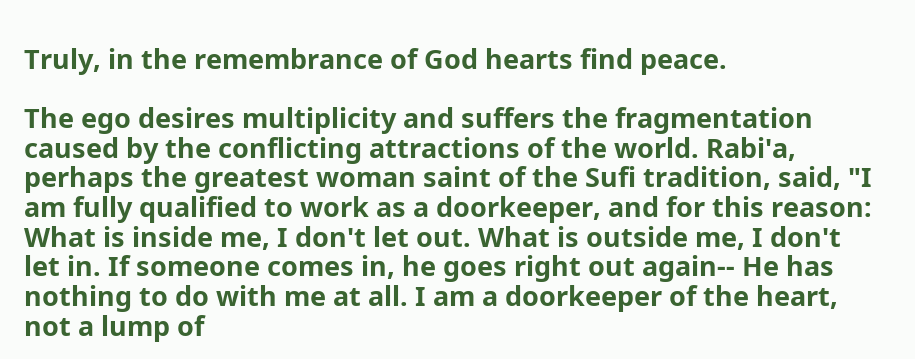Truly, in the remembrance of God hearts find peace.

The ego desires multiplicity and suffers the fragmentation caused by the conflicting attractions of the world. Rabi'a, perhaps the greatest woman saint of the Sufi tradition, said, "I am fully qualified to work as a doorkeeper, and for this reason: What is inside me, I don't let out. What is outside me, I don't let in. If someone comes in, he goes right out again-- He has nothing to do with me at all. I am a doorkeeper of the heart, not a lump of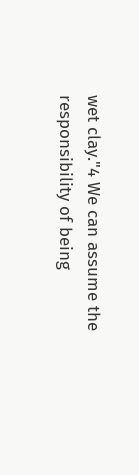wet clay."4 We can assume the responsibility of being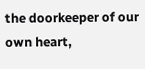the doorkeeper of our own heart,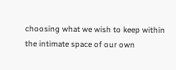choosing what we wish to keep within the intimate space of our own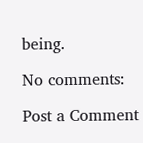being.

No comments:

Post a Comment